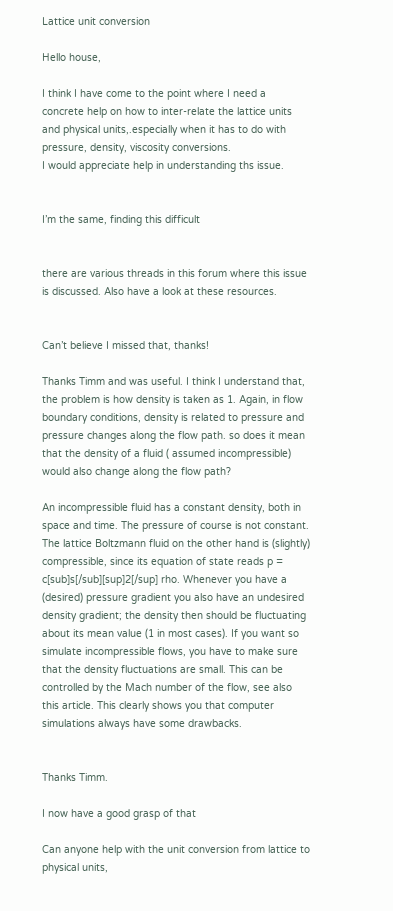Lattice unit conversion

Hello house,

I think I have come to the point where I need a concrete help on how to inter-relate the lattice units and physical units,.especially when it has to do with pressure, density, viscosity conversions.
I would appreciate help in understanding ths issue.


I’m the same, finding this difficult


there are various threads in this forum where this issue is discussed. Also have a look at these resources.


Can’t believe I missed that, thanks!

Thanks Timm and was useful. I think I understand that, the problem is how density is taken as 1. Again, in flow boundary conditions, density is related to pressure and pressure changes along the flow path. so does it mean that the density of a fluid ( assumed incompressible) would also change along the flow path?

An incompressible fluid has a constant density, both in space and time. The pressure of course is not constant.
The lattice Boltzmann fluid on the other hand is (slightly) compressible, since its equation of state reads p = c[sub]s[/sub][sup]2[/sup] rho. Whenever you have a (desired) pressure gradient you also have an undesired density gradient; the density then should be fluctuating about its mean value (1 in most cases). If you want so simulate incompressible flows, you have to make sure that the density fluctuations are small. This can be controlled by the Mach number of the flow, see also this article. This clearly shows you that computer simulations always have some drawbacks.


Thanks Timm.

I now have a good grasp of that

Can anyone help with the unit conversion from lattice to physical units,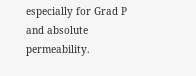especially for Grad P and absolute permeability.